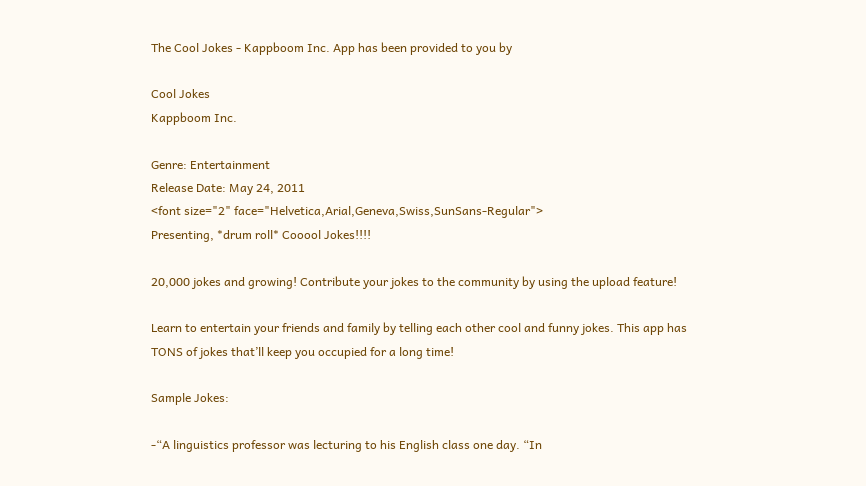The Cool Jokes - Kappboom Inc. App has been provided to you by

Cool Jokes
Kappboom Inc.

Genre: Entertainment
Release Date: May 24, 2011
<font size="2" face="Helvetica,Arial,Geneva,Swiss,SunSans-Regular">
Presenting, *drum roll* Cooool Jokes!!!!

20,000 jokes and growing! Contribute your jokes to the community by using the upload feature!

Learn to entertain your friends and family by telling each other cool and funny jokes. This app has TONS of jokes that’ll keep you occupied for a long time!

Sample Jokes:

-“A linguistics professor was lecturing to his English class one day. “In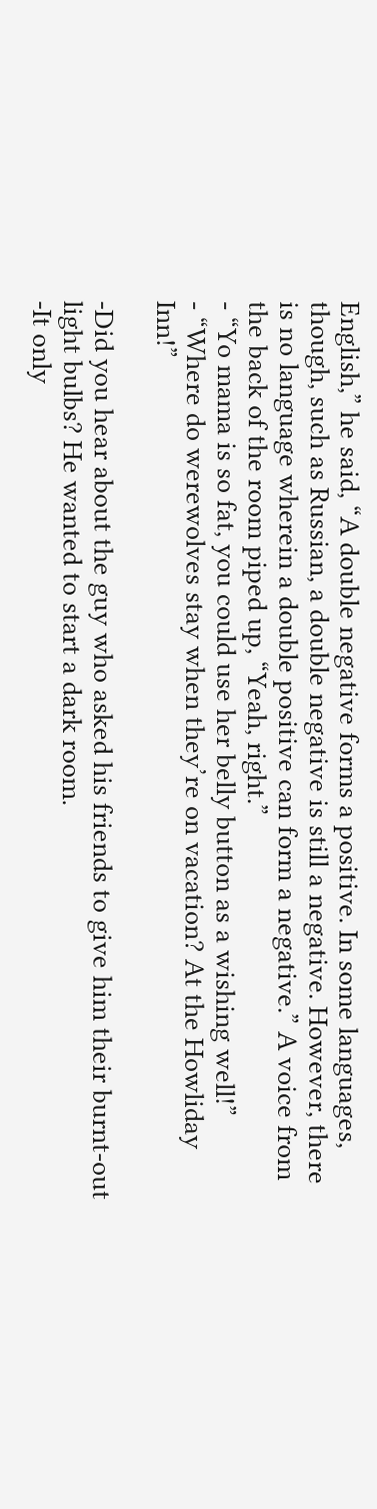English,” he said, “A double negative forms a positive. In some languages, though, such as Russian, a double negative is still a negative. However, there is no language wherein a double positive can form a negative.” A voice from the back of the room piped up, “Yeah, right.”
- “Yo mama is so fat, you could use her belly button as a wishing well!”
- “Where do werewolves stay when they’re on vacation? At the Howliday Inn!”

-Did you hear about the guy who asked his friends to give him their burnt-out light bulbs? He wanted to start a dark room.
-It only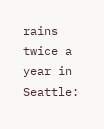rains twice a year in Seattle: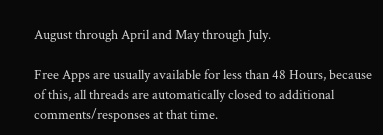August through April and May through July.

Free Apps are usually available for less than 48 Hours, because of this, all threads are automatically closed to additional comments/responses at that time.